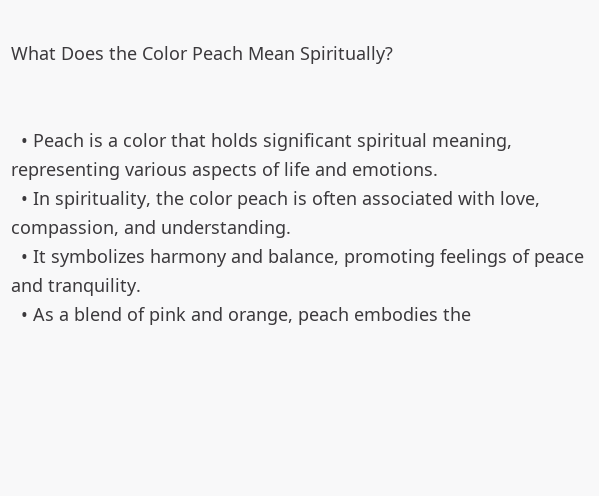What Does the Color Peach Mean Spiritually?


  • Peach is a color that holds significant spiritual meaning, representing various aspects of life and emotions.
  • In spirituality, the color peach is often associated with love, compassion, and understanding.
  • It symbolizes harmony and balance, promoting feelings of peace and tranquility.
  • As a blend of pink and orange, peach embodies the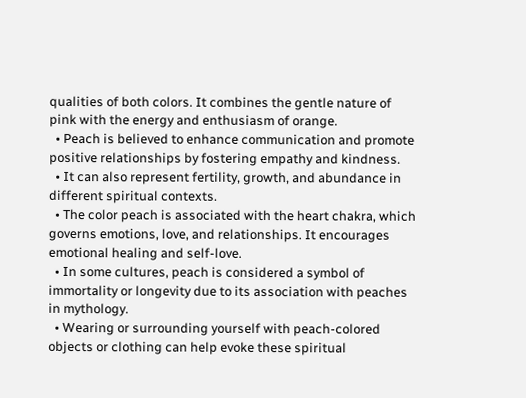qualities of both colors. It combines the gentle nature of pink with the energy and enthusiasm of orange.
  • Peach is believed to enhance communication and promote positive relationships by fostering empathy and kindness.
  • It can also represent fertility, growth, and abundance in different spiritual contexts.
  • The color peach is associated with the heart chakra, which governs emotions, love, and relationships. It encourages emotional healing and self-love.
  • In some cultures, peach is considered a symbol of immortality or longevity due to its association with peaches in mythology.
  • Wearing or surrounding yourself with peach-colored objects or clothing can help evoke these spiritual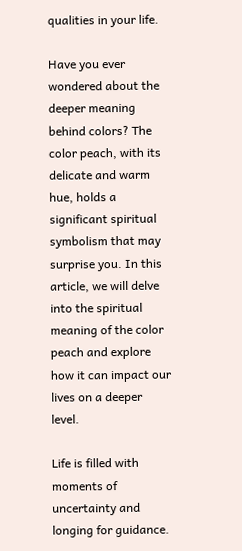qualities in your life.

Have you ever wondered about the deeper meaning behind colors? The color peach, with its delicate and warm hue, holds a significant spiritual symbolism that may surprise you. In this article, we will delve into the spiritual meaning of the color peach and explore how it can impact our lives on a deeper level.

Life is filled with moments of uncertainty and longing for guidance.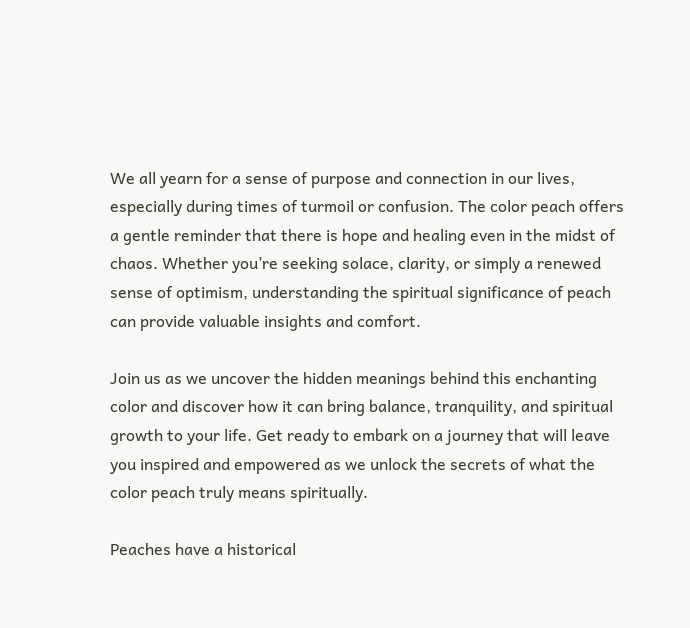We all yearn for a sense of purpose and connection in our lives, especially during times of turmoil or confusion. The color peach offers a gentle reminder that there is hope and healing even in the midst of chaos. Whether you’re seeking solace, clarity, or simply a renewed sense of optimism, understanding the spiritual significance of peach can provide valuable insights and comfort.

Join us as we uncover the hidden meanings behind this enchanting color and discover how it can bring balance, tranquility, and spiritual growth to your life. Get ready to embark on a journey that will leave you inspired and empowered as we unlock the secrets of what the color peach truly means spiritually.

Peaches have a historical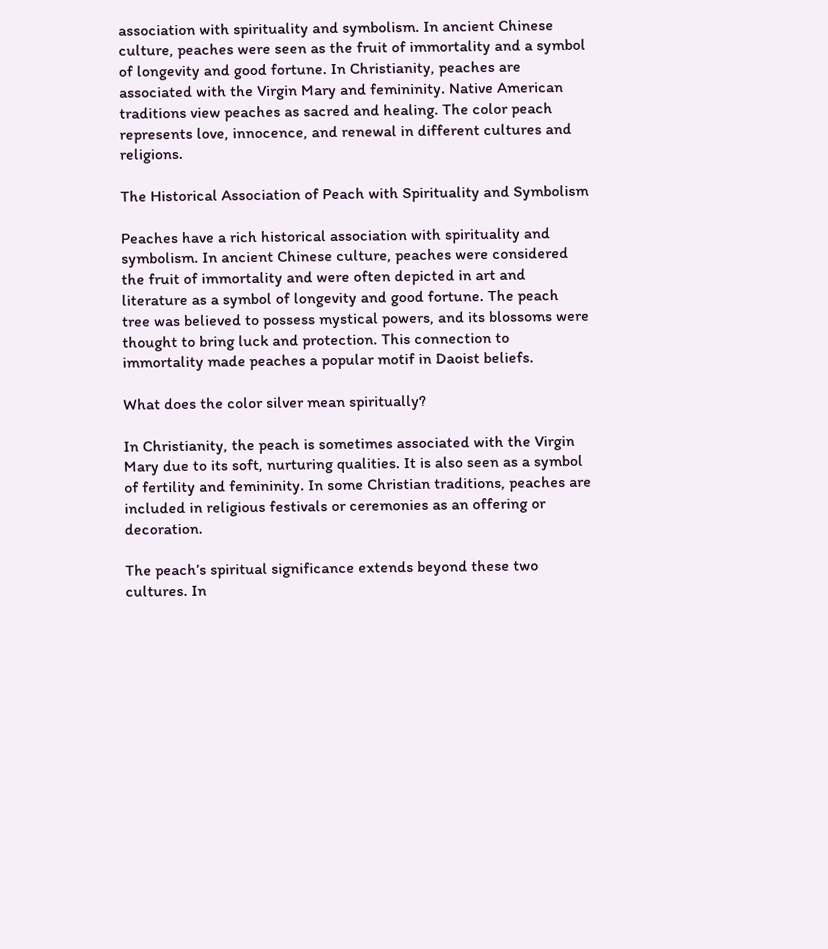association with spirituality and symbolism. In ancient Chinese culture, peaches were seen as the fruit of immortality and a symbol of longevity and good fortune. In Christianity, peaches are associated with the Virgin Mary and femininity. Native American traditions view peaches as sacred and healing. The color peach represents love, innocence, and renewal in different cultures and religions.

The Historical Association of Peach with Spirituality and Symbolism

Peaches have a rich historical association with spirituality and symbolism. In ancient Chinese culture, peaches were considered the fruit of immortality and were often depicted in art and literature as a symbol of longevity and good fortune. The peach tree was believed to possess mystical powers, and its blossoms were thought to bring luck and protection. This connection to immortality made peaches a popular motif in Daoist beliefs.

What does the color silver mean spiritually?

In Christianity, the peach is sometimes associated with the Virgin Mary due to its soft, nurturing qualities. It is also seen as a symbol of fertility and femininity. In some Christian traditions, peaches are included in religious festivals or ceremonies as an offering or decoration.

The peach’s spiritual significance extends beyond these two cultures. In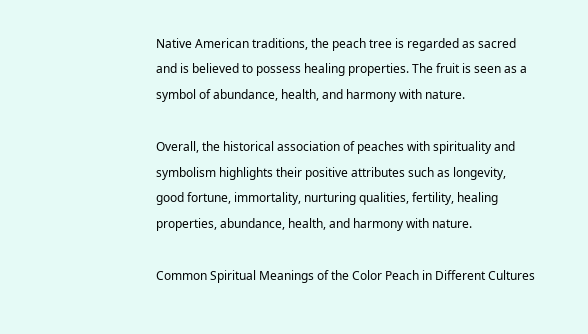Native American traditions, the peach tree is regarded as sacred and is believed to possess healing properties. The fruit is seen as a symbol of abundance, health, and harmony with nature.

Overall, the historical association of peaches with spirituality and symbolism highlights their positive attributes such as longevity, good fortune, immortality, nurturing qualities, fertility, healing properties, abundance, health, and harmony with nature.

Common Spiritual Meanings of the Color Peach in Different Cultures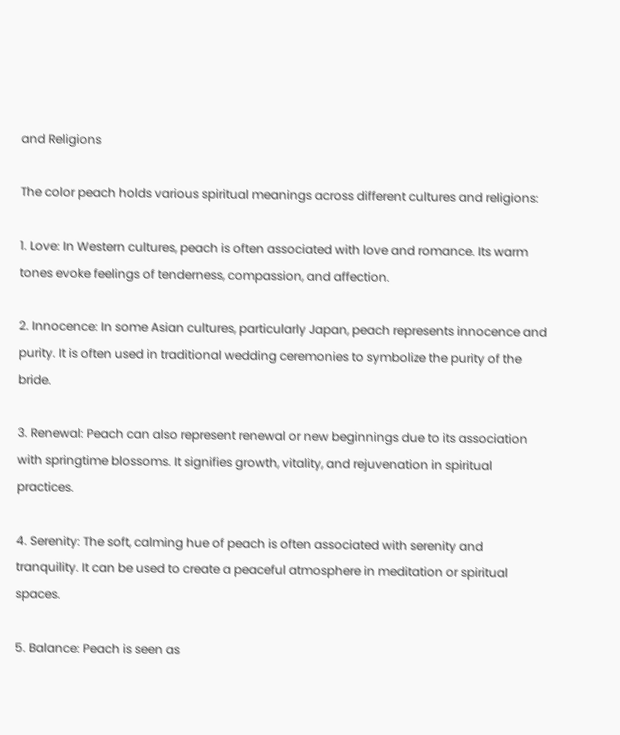and Religions

The color peach holds various spiritual meanings across different cultures and religions:

1. Love: In Western cultures, peach is often associated with love and romance. Its warm tones evoke feelings of tenderness, compassion, and affection.

2. Innocence: In some Asian cultures, particularly Japan, peach represents innocence and purity. It is often used in traditional wedding ceremonies to symbolize the purity of the bride.

3. Renewal: Peach can also represent renewal or new beginnings due to its association with springtime blossoms. It signifies growth, vitality, and rejuvenation in spiritual practices.

4. Serenity: The soft, calming hue of peach is often associated with serenity and tranquility. It can be used to create a peaceful atmosphere in meditation or spiritual spaces.

5. Balance: Peach is seen as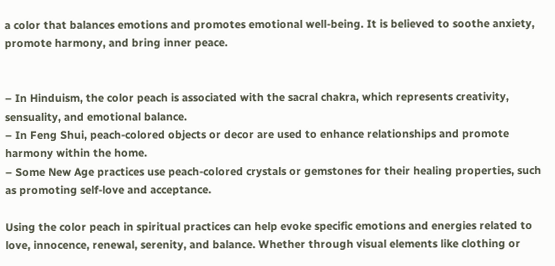a color that balances emotions and promotes emotional well-being. It is believed to soothe anxiety, promote harmony, and bring inner peace.


– In Hinduism, the color peach is associated with the sacral chakra, which represents creativity, sensuality, and emotional balance.
– In Feng Shui, peach-colored objects or decor are used to enhance relationships and promote harmony within the home.
– Some New Age practices use peach-colored crystals or gemstones for their healing properties, such as promoting self-love and acceptance.

Using the color peach in spiritual practices can help evoke specific emotions and energies related to love, innocence, renewal, serenity, and balance. Whether through visual elements like clothing or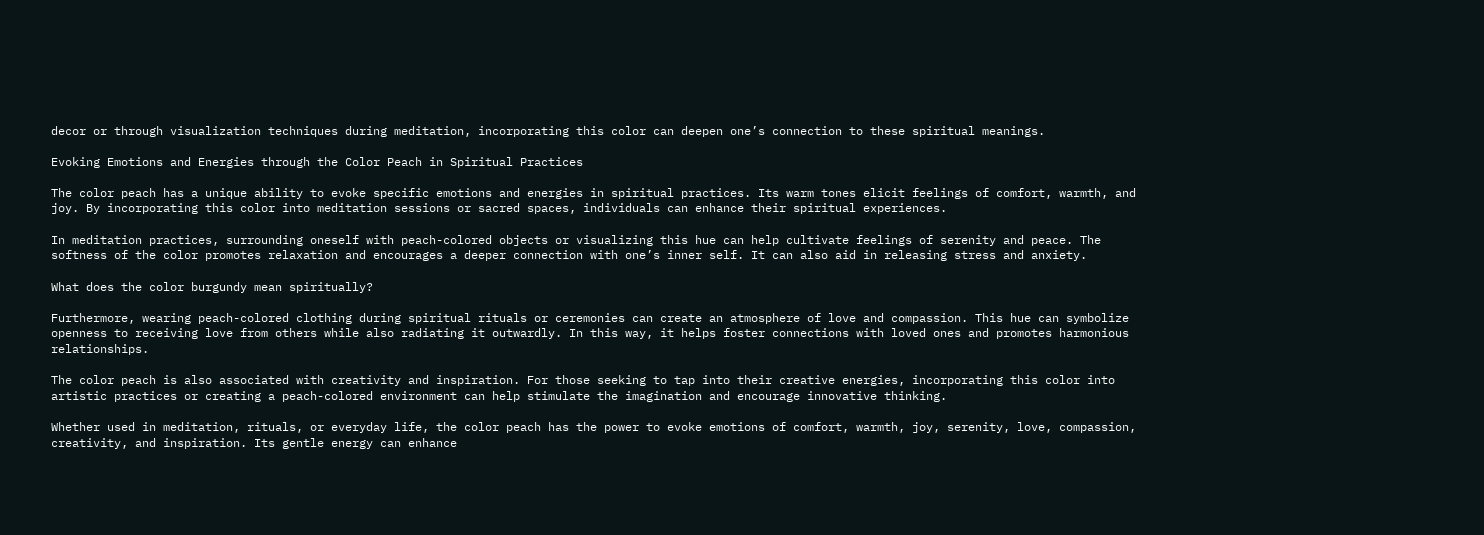decor or through visualization techniques during meditation, incorporating this color can deepen one’s connection to these spiritual meanings.

Evoking Emotions and Energies through the Color Peach in Spiritual Practices

The color peach has a unique ability to evoke specific emotions and energies in spiritual practices. Its warm tones elicit feelings of comfort, warmth, and joy. By incorporating this color into meditation sessions or sacred spaces, individuals can enhance their spiritual experiences.

In meditation practices, surrounding oneself with peach-colored objects or visualizing this hue can help cultivate feelings of serenity and peace. The softness of the color promotes relaxation and encourages a deeper connection with one’s inner self. It can also aid in releasing stress and anxiety.

What does the color burgundy mean spiritually?

Furthermore, wearing peach-colored clothing during spiritual rituals or ceremonies can create an atmosphere of love and compassion. This hue can symbolize openness to receiving love from others while also radiating it outwardly. In this way, it helps foster connections with loved ones and promotes harmonious relationships.

The color peach is also associated with creativity and inspiration. For those seeking to tap into their creative energies, incorporating this color into artistic practices or creating a peach-colored environment can help stimulate the imagination and encourage innovative thinking.

Whether used in meditation, rituals, or everyday life, the color peach has the power to evoke emotions of comfort, warmth, joy, serenity, love, compassion, creativity, and inspiration. Its gentle energy can enhance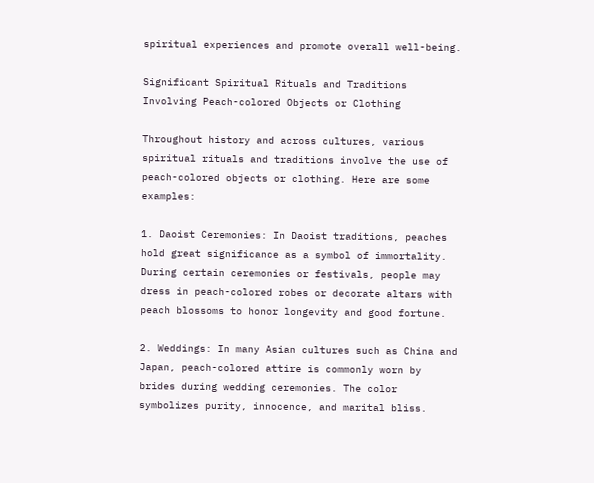spiritual experiences and promote overall well-being.

Significant Spiritual Rituals and Traditions Involving Peach-colored Objects or Clothing

Throughout history and across cultures, various spiritual rituals and traditions involve the use of peach-colored objects or clothing. Here are some examples:

1. Daoist Ceremonies: In Daoist traditions, peaches hold great significance as a symbol of immortality. During certain ceremonies or festivals, people may dress in peach-colored robes or decorate altars with peach blossoms to honor longevity and good fortune.

2. Weddings: In many Asian cultures such as China and Japan, peach-colored attire is commonly worn by brides during wedding ceremonies. The color symbolizes purity, innocence, and marital bliss.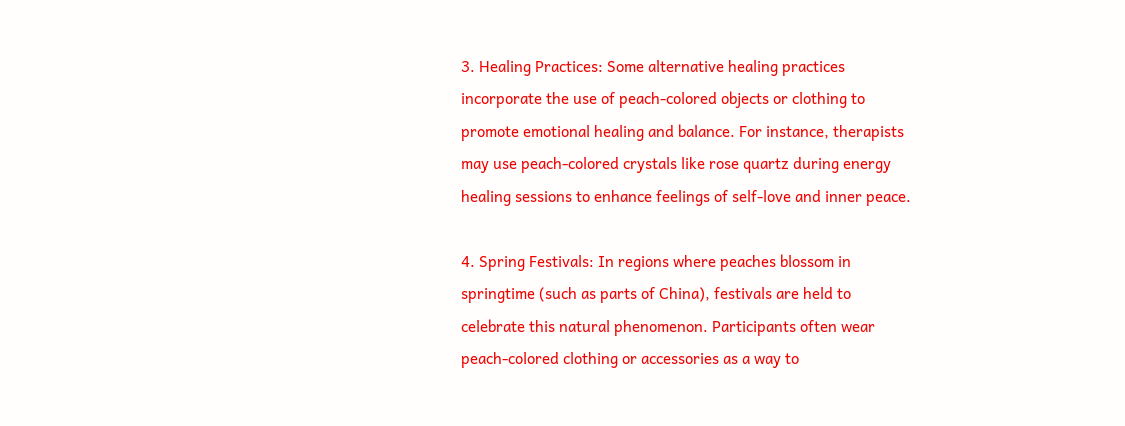3. Healing Practices: Some alternative healing practices incorporate the use of peach-colored objects or clothing to promote emotional healing and balance. For instance, therapists may use peach-colored crystals like rose quartz during energy healing sessions to enhance feelings of self-love and inner peace.

4. Spring Festivals: In regions where peaches blossom in springtime (such as parts of China), festivals are held to celebrate this natural phenomenon. Participants often wear peach-colored clothing or accessories as a way to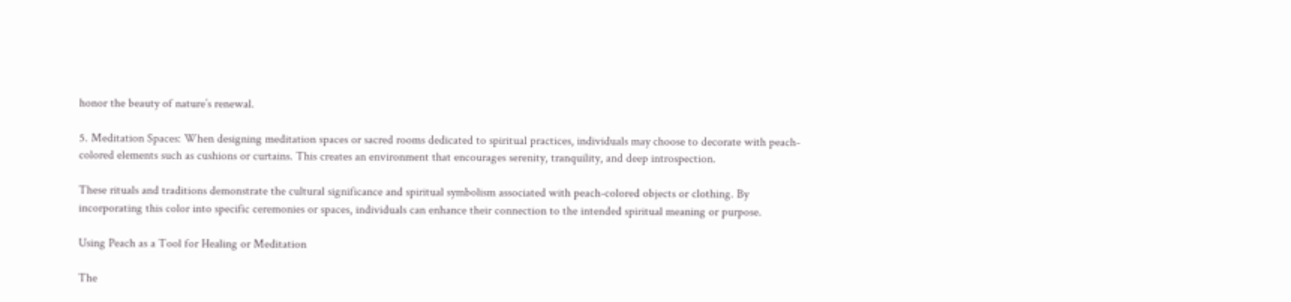honor the beauty of nature’s renewal.

5. Meditation Spaces: When designing meditation spaces or sacred rooms dedicated to spiritual practices, individuals may choose to decorate with peach-colored elements such as cushions or curtains. This creates an environment that encourages serenity, tranquility, and deep introspection.

These rituals and traditions demonstrate the cultural significance and spiritual symbolism associated with peach-colored objects or clothing. By incorporating this color into specific ceremonies or spaces, individuals can enhance their connection to the intended spiritual meaning or purpose.

Using Peach as a Tool for Healing or Meditation

The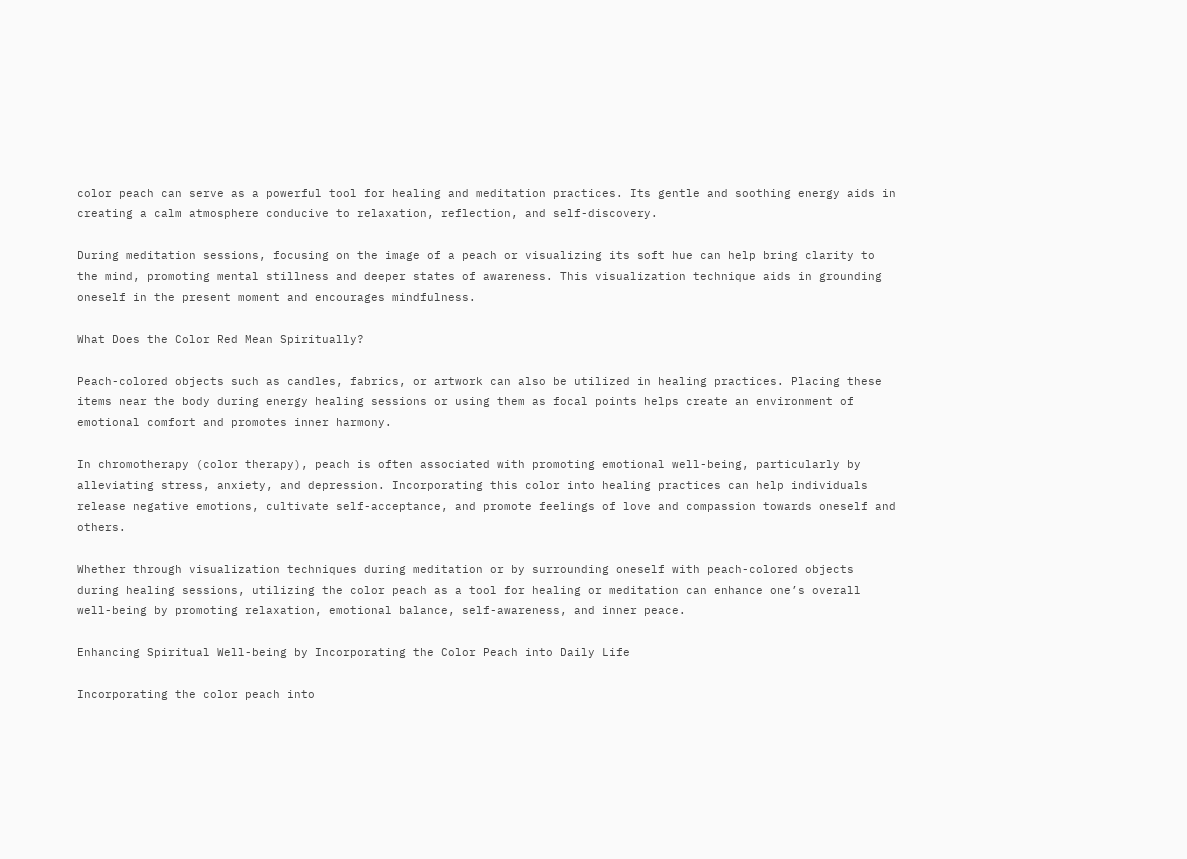color peach can serve as a powerful tool for healing and meditation practices. Its gentle and soothing energy aids in creating a calm atmosphere conducive to relaxation, reflection, and self-discovery.

During meditation sessions, focusing on the image of a peach or visualizing its soft hue can help bring clarity to the mind, promoting mental stillness and deeper states of awareness. This visualization technique aids in grounding oneself in the present moment and encourages mindfulness.

What Does the Color Red Mean Spiritually?

Peach-colored objects such as candles, fabrics, or artwork can also be utilized in healing practices. Placing these items near the body during energy healing sessions or using them as focal points helps create an environment of emotional comfort and promotes inner harmony.

In chromotherapy (color therapy), peach is often associated with promoting emotional well-being, particularly by alleviating stress, anxiety, and depression. Incorporating this color into healing practices can help individuals release negative emotions, cultivate self-acceptance, and promote feelings of love and compassion towards oneself and others.

Whether through visualization techniques during meditation or by surrounding oneself with peach-colored objects during healing sessions, utilizing the color peach as a tool for healing or meditation can enhance one’s overall well-being by promoting relaxation, emotional balance, self-awareness, and inner peace.

Enhancing Spiritual Well-being by Incorporating the Color Peach into Daily Life

Incorporating the color peach into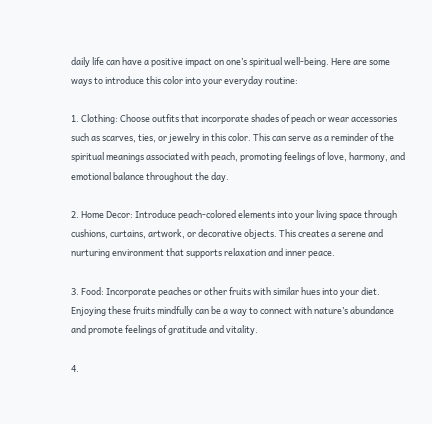daily life can have a positive impact on one’s spiritual well-being. Here are some ways to introduce this color into your everyday routine:

1. Clothing: Choose outfits that incorporate shades of peach or wear accessories such as scarves, ties, or jewelry in this color. This can serve as a reminder of the spiritual meanings associated with peach, promoting feelings of love, harmony, and emotional balance throughout the day.

2. Home Decor: Introduce peach-colored elements into your living space through cushions, curtains, artwork, or decorative objects. This creates a serene and nurturing environment that supports relaxation and inner peace.

3. Food: Incorporate peaches or other fruits with similar hues into your diet. Enjoying these fruits mindfully can be a way to connect with nature’s abundance and promote feelings of gratitude and vitality.

4.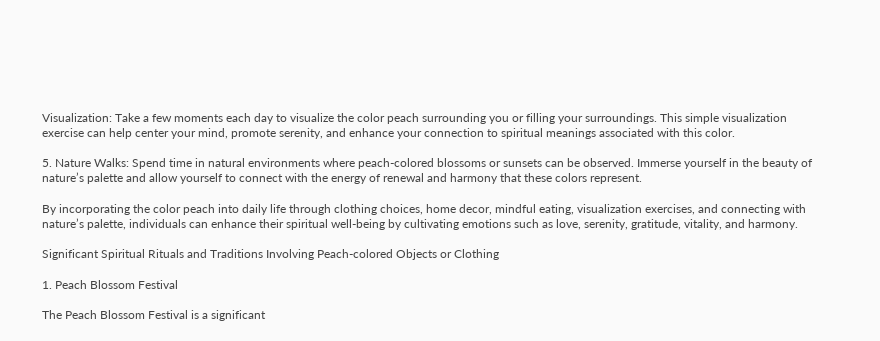Visualization: Take a few moments each day to visualize the color peach surrounding you or filling your surroundings. This simple visualization exercise can help center your mind, promote serenity, and enhance your connection to spiritual meanings associated with this color.

5. Nature Walks: Spend time in natural environments where peach-colored blossoms or sunsets can be observed. Immerse yourself in the beauty of nature’s palette and allow yourself to connect with the energy of renewal and harmony that these colors represent.

By incorporating the color peach into daily life through clothing choices, home decor, mindful eating, visualization exercises, and connecting with nature’s palette, individuals can enhance their spiritual well-being by cultivating emotions such as love, serenity, gratitude, vitality, and harmony.

Significant Spiritual Rituals and Traditions Involving Peach-colored Objects or Clothing

1. Peach Blossom Festival

The Peach Blossom Festival is a significant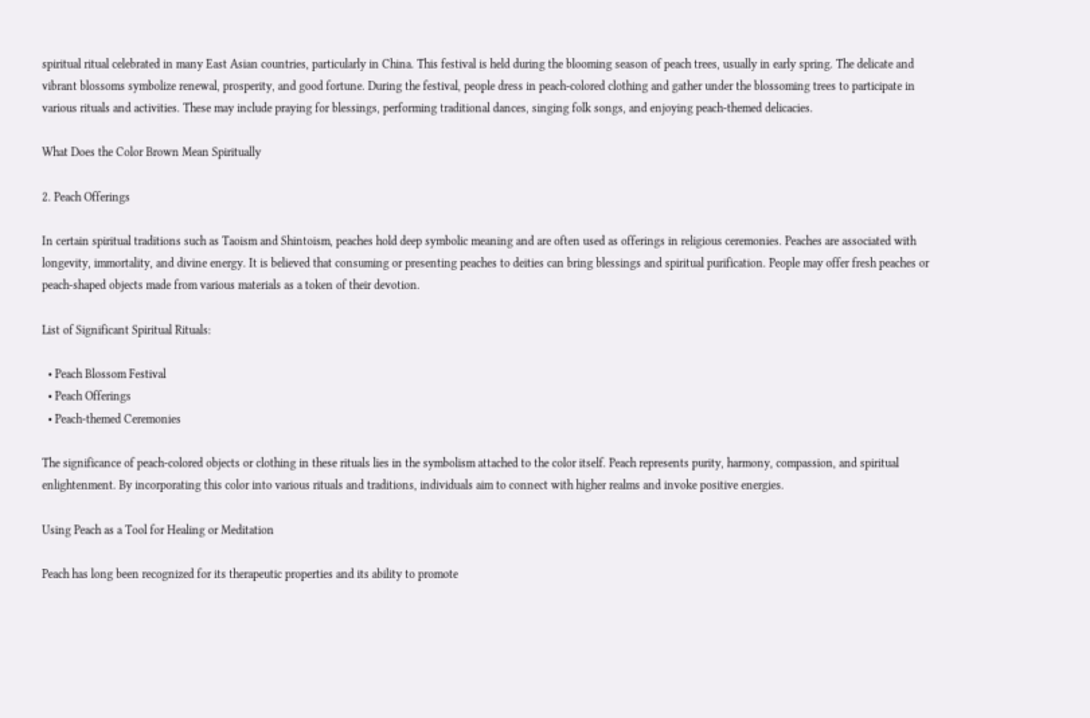spiritual ritual celebrated in many East Asian countries, particularly in China. This festival is held during the blooming season of peach trees, usually in early spring. The delicate and vibrant blossoms symbolize renewal, prosperity, and good fortune. During the festival, people dress in peach-colored clothing and gather under the blossoming trees to participate in various rituals and activities. These may include praying for blessings, performing traditional dances, singing folk songs, and enjoying peach-themed delicacies.

What Does the Color Brown Mean Spiritually

2. Peach Offerings

In certain spiritual traditions such as Taoism and Shintoism, peaches hold deep symbolic meaning and are often used as offerings in religious ceremonies. Peaches are associated with longevity, immortality, and divine energy. It is believed that consuming or presenting peaches to deities can bring blessings and spiritual purification. People may offer fresh peaches or peach-shaped objects made from various materials as a token of their devotion.

List of Significant Spiritual Rituals:

  • Peach Blossom Festival
  • Peach Offerings
  • Peach-themed Ceremonies

The significance of peach-colored objects or clothing in these rituals lies in the symbolism attached to the color itself. Peach represents purity, harmony, compassion, and spiritual enlightenment. By incorporating this color into various rituals and traditions, individuals aim to connect with higher realms and invoke positive energies.

Using Peach as a Tool for Healing or Meditation

Peach has long been recognized for its therapeutic properties and its ability to promote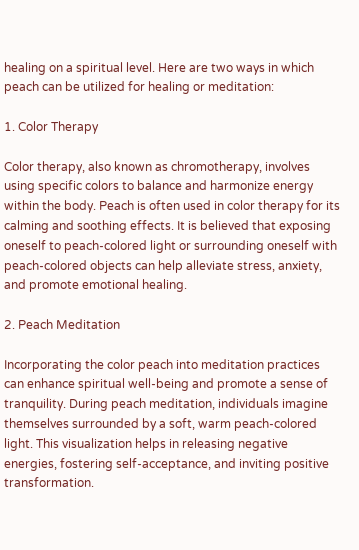healing on a spiritual level. Here are two ways in which peach can be utilized for healing or meditation:

1. Color Therapy

Color therapy, also known as chromotherapy, involves using specific colors to balance and harmonize energy within the body. Peach is often used in color therapy for its calming and soothing effects. It is believed that exposing oneself to peach-colored light or surrounding oneself with peach-colored objects can help alleviate stress, anxiety, and promote emotional healing.

2. Peach Meditation

Incorporating the color peach into meditation practices can enhance spiritual well-being and promote a sense of tranquility. During peach meditation, individuals imagine themselves surrounded by a soft, warm peach-colored light. This visualization helps in releasing negative energies, fostering self-acceptance, and inviting positive transformation.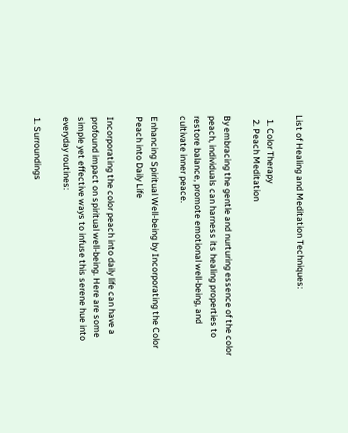List of Healing and Meditation Techniques:

  1. Color Therapy
  2. Peach Meditation

By embracing the gentle and nurturing essence of the color peach, individuals can harness its healing properties to restore balance, promote emotional well-being, and cultivate inner peace.

Enhancing Spiritual Well-being by Incorporating the Color Peach into Daily Life

Incorporating the color peach into daily life can have a profound impact on spiritual well-being. Here are some simple yet effective ways to infuse this serene hue into everyday routines:

1. Surroundings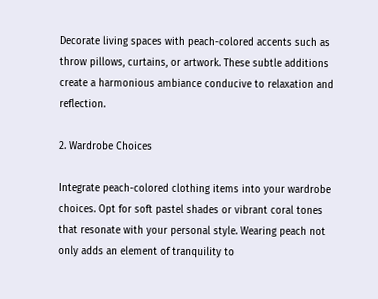Decorate living spaces with peach-colored accents such as throw pillows, curtains, or artwork. These subtle additions create a harmonious ambiance conducive to relaxation and reflection.

2. Wardrobe Choices

Integrate peach-colored clothing items into your wardrobe choices. Opt for soft pastel shades or vibrant coral tones that resonate with your personal style. Wearing peach not only adds an element of tranquility to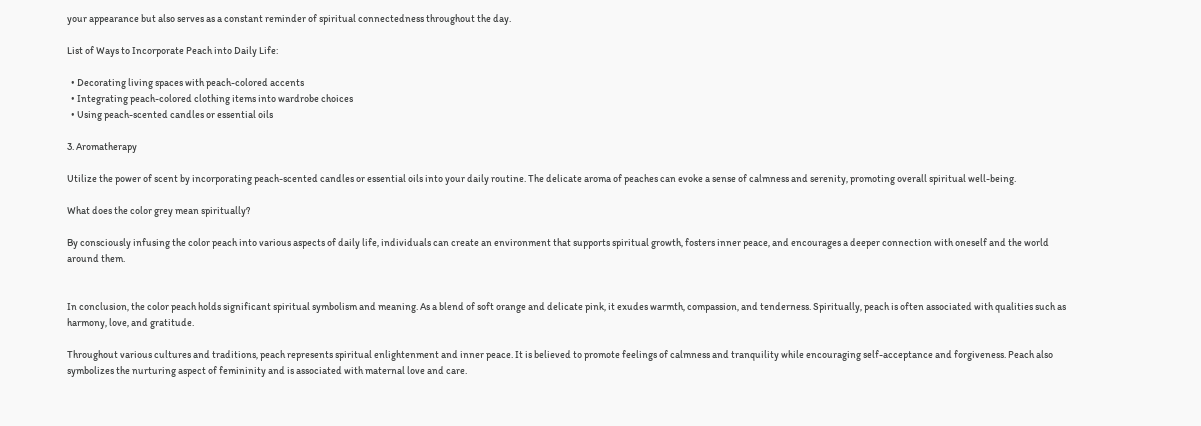your appearance but also serves as a constant reminder of spiritual connectedness throughout the day.

List of Ways to Incorporate Peach into Daily Life:

  • Decorating living spaces with peach-colored accents
  • Integrating peach-colored clothing items into wardrobe choices
  • Using peach-scented candles or essential oils

3. Aromatherapy

Utilize the power of scent by incorporating peach-scented candles or essential oils into your daily routine. The delicate aroma of peaches can evoke a sense of calmness and serenity, promoting overall spiritual well-being.

What does the color grey mean spiritually?

By consciously infusing the color peach into various aspects of daily life, individuals can create an environment that supports spiritual growth, fosters inner peace, and encourages a deeper connection with oneself and the world around them.


In conclusion, the color peach holds significant spiritual symbolism and meaning. As a blend of soft orange and delicate pink, it exudes warmth, compassion, and tenderness. Spiritually, peach is often associated with qualities such as harmony, love, and gratitude.

Throughout various cultures and traditions, peach represents spiritual enlightenment and inner peace. It is believed to promote feelings of calmness and tranquility while encouraging self-acceptance and forgiveness. Peach also symbolizes the nurturing aspect of femininity and is associated with maternal love and care.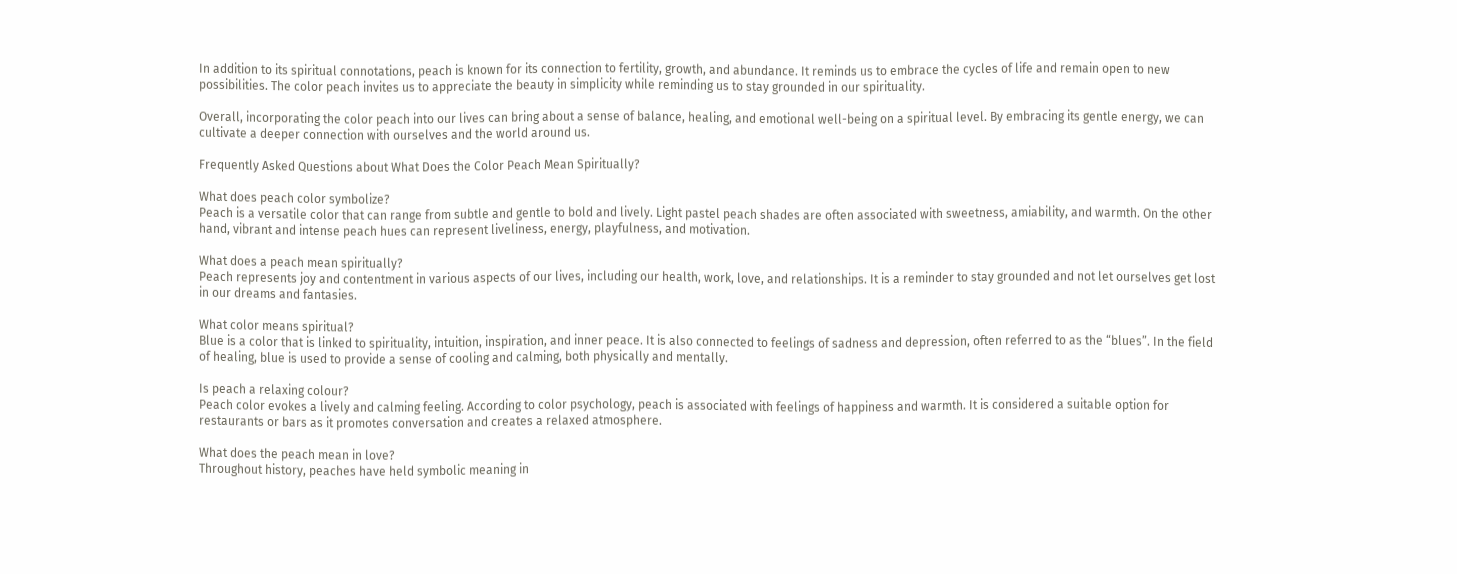In addition to its spiritual connotations, peach is known for its connection to fertility, growth, and abundance. It reminds us to embrace the cycles of life and remain open to new possibilities. The color peach invites us to appreciate the beauty in simplicity while reminding us to stay grounded in our spirituality.

Overall, incorporating the color peach into our lives can bring about a sense of balance, healing, and emotional well-being on a spiritual level. By embracing its gentle energy, we can cultivate a deeper connection with ourselves and the world around us.

Frequently Asked Questions about What Does the Color Peach Mean Spiritually?

What does peach color symbolize?
Peach is a versatile color that can range from subtle and gentle to bold and lively. Light pastel peach shades are often associated with sweetness, amiability, and warmth. On the other hand, vibrant and intense peach hues can represent liveliness, energy, playfulness, and motivation.

What does a peach mean spiritually?
Peach represents joy and contentment in various aspects of our lives, including our health, work, love, and relationships. It is a reminder to stay grounded and not let ourselves get lost in our dreams and fantasies.

What color means spiritual?
Blue is a color that is linked to spirituality, intuition, inspiration, and inner peace. It is also connected to feelings of sadness and depression, often referred to as the “blues”. In the field of healing, blue is used to provide a sense of cooling and calming, both physically and mentally.

Is peach a relaxing colour?
Peach color evokes a lively and calming feeling. According to color psychology, peach is associated with feelings of happiness and warmth. It is considered a suitable option for restaurants or bars as it promotes conversation and creates a relaxed atmosphere.

What does the peach mean in love?
Throughout history, peaches have held symbolic meaning in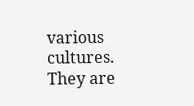various cultures. They are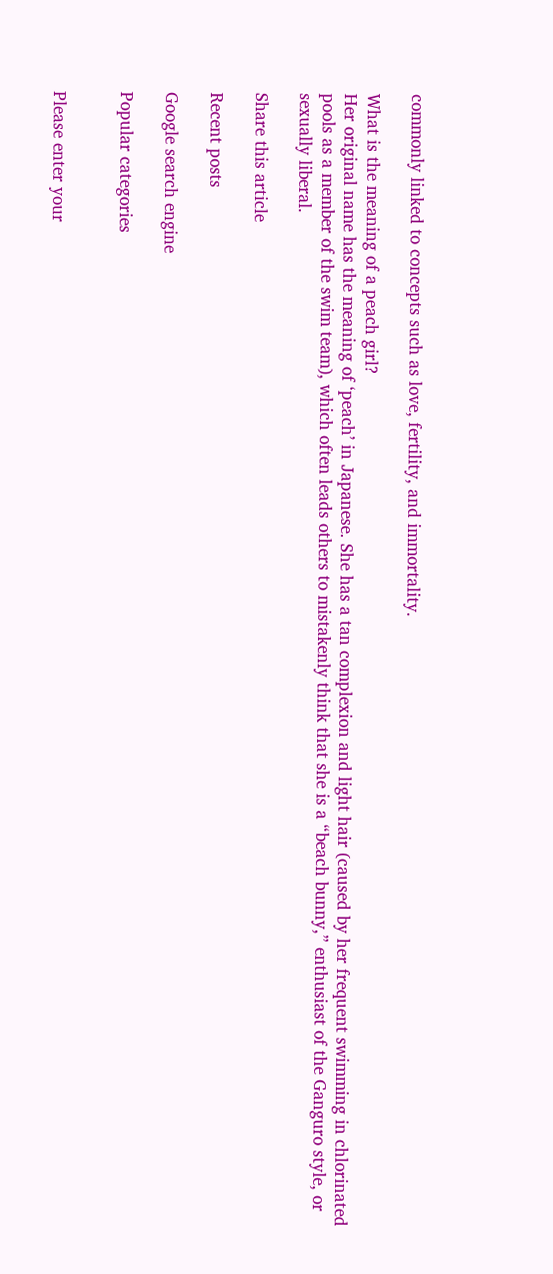commonly linked to concepts such as love, fertility, and immortality.

What is the meaning of a peach girl?
Her original name has the meaning of ‘peach’ in Japanese. She has a tan complexion and light hair (caused by her frequent swimming in chlorinated pools as a member of the swim team), which often leads others to mistakenly think that she is a “beach bunny,” enthusiast of the Ganguro style, or sexually liberal.

Share this article

Recent posts

Google search engine

Popular categories


Please enter your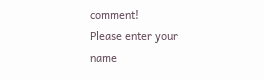comment!
Please enter your name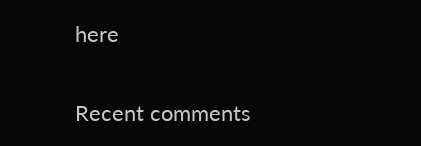here

Recent comments